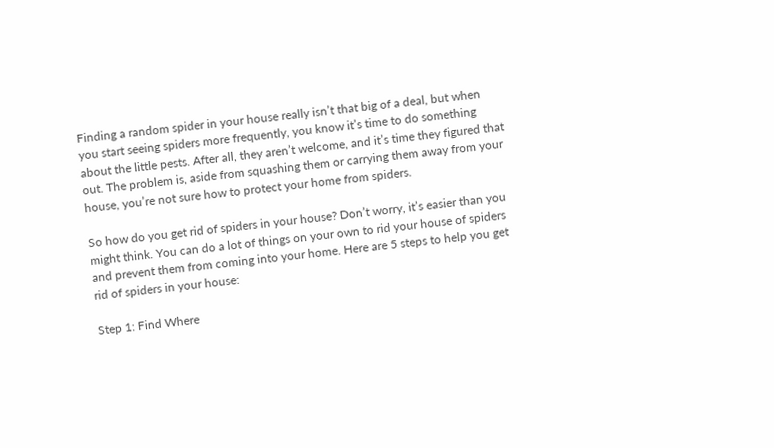Finding a random spider in your house really isn’t that big of a deal, but when you start seeing spiders more frequently, you know it’s time to do something about the little pests. After all, they aren’t welcome, and it’s time they figured that out. The problem is, aside from squashing them or carrying them away from your house, you’re not sure how to protect your home from spiders.

So how do you get rid of spiders in your house? Don’t worry, it’s easier than you might think. You can do a lot of things on your own to rid your house of spiders and prevent them from coming into your home. Here are 5 steps to help you get rid of spiders in your house:

Step 1: Find Where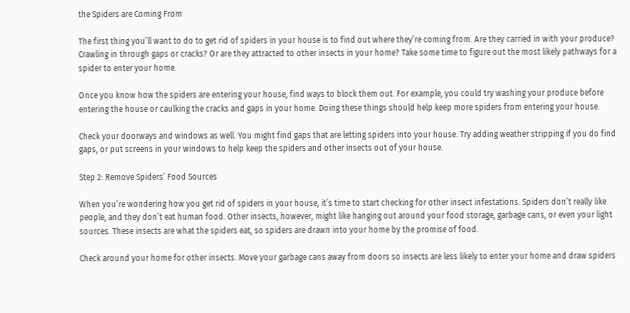the Spiders are Coming From

The first thing you’ll want to do to get rid of spiders in your house is to find out where they’re coming from. Are they carried in with your produce? Crawling in through gaps or cracks? Or are they attracted to other insects in your home? Take some time to figure out the most likely pathways for a spider to enter your home.

Once you know how the spiders are entering your house, find ways to block them out. For example, you could try washing your produce before entering the house or caulking the cracks and gaps in your home. Doing these things should help keep more spiders from entering your house.

Check your doorways and windows as well. You might find gaps that are letting spiders into your house. Try adding weather stripping if you do find gaps, or put screens in your windows to help keep the spiders and other insects out of your house.

Step 2: Remove Spiders’ Food Sources

When you’re wondering how you get rid of spiders in your house, it’s time to start checking for other insect infestations. Spiders don’t really like people, and they don’t eat human food. Other insects, however, might like hanging out around your food storage, garbage cans, or even your light sources. These insects are what the spiders eat, so spiders are drawn into your home by the promise of food.

Check around your home for other insects. Move your garbage cans away from doors so insects are less likely to enter your home and draw spiders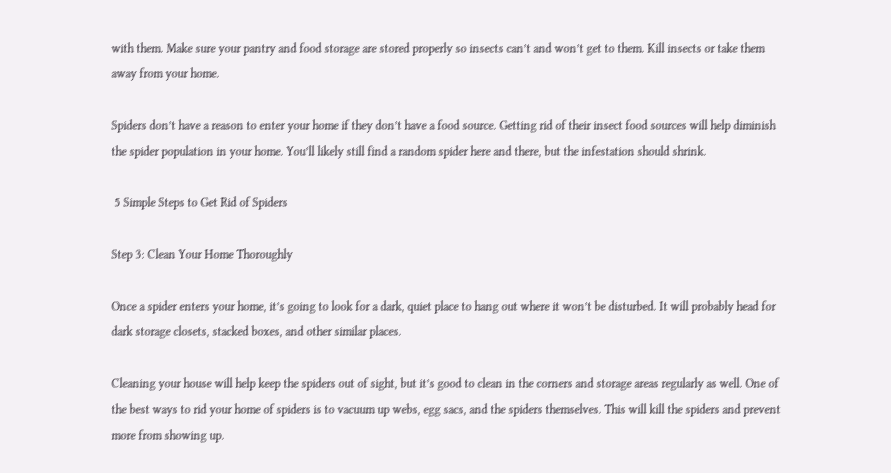with them. Make sure your pantry and food storage are stored properly so insects can’t and won’t get to them. Kill insects or take them away from your home.

Spiders don’t have a reason to enter your home if they don’t have a food source. Getting rid of their insect food sources will help diminish the spider population in your home. You’ll likely still find a random spider here and there, but the infestation should shrink.

 5 Simple Steps to Get Rid of Spiders

Step 3: Clean Your Home Thoroughly

Once a spider enters your home, it’s going to look for a dark, quiet place to hang out where it won’t be disturbed. It will probably head for dark storage closets, stacked boxes, and other similar places.

Cleaning your house will help keep the spiders out of sight, but it’s good to clean in the corners and storage areas regularly as well. One of the best ways to rid your home of spiders is to vacuum up webs, egg sacs, and the spiders themselves. This will kill the spiders and prevent more from showing up.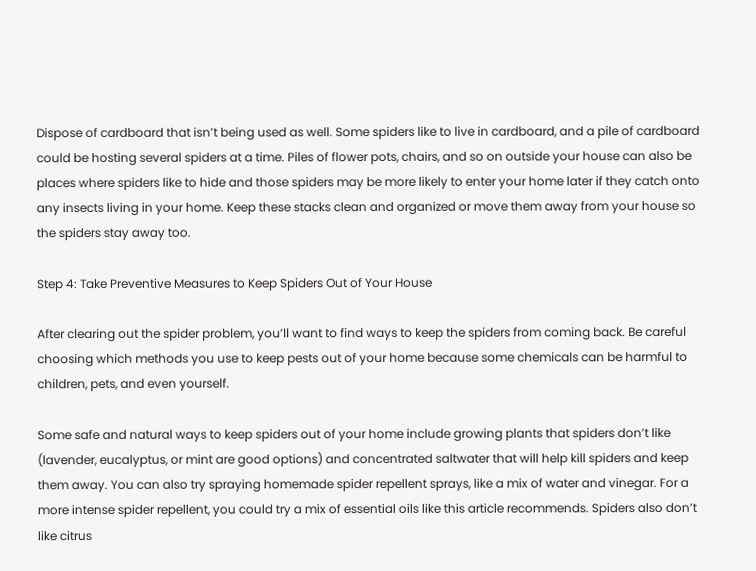Dispose of cardboard that isn’t being used as well. Some spiders like to live in cardboard, and a pile of cardboard could be hosting several spiders at a time. Piles of flower pots, chairs, and so on outside your house can also be places where spiders like to hide and those spiders may be more likely to enter your home later if they catch onto any insects living in your home. Keep these stacks clean and organized or move them away from your house so the spiders stay away too.

Step 4: Take Preventive Measures to Keep Spiders Out of Your House

After clearing out the spider problem, you’ll want to find ways to keep the spiders from coming back. Be careful choosing which methods you use to keep pests out of your home because some chemicals can be harmful to children, pets, and even yourself.

Some safe and natural ways to keep spiders out of your home include growing plants that spiders don’t like (lavender, eucalyptus, or mint are good options) and concentrated saltwater that will help kill spiders and keep them away. You can also try spraying homemade spider repellent sprays, like a mix of water and vinegar. For a more intense spider repellent, you could try a mix of essential oils like this article recommends. Spiders also don’t like citrus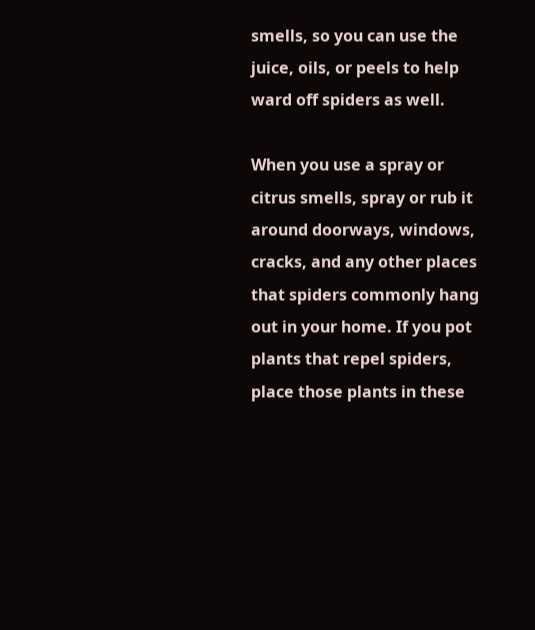smells, so you can use the juice, oils, or peels to help ward off spiders as well.

When you use a spray or citrus smells, spray or rub it around doorways, windows, cracks, and any other places that spiders commonly hang out in your home. If you pot plants that repel spiders, place those plants in these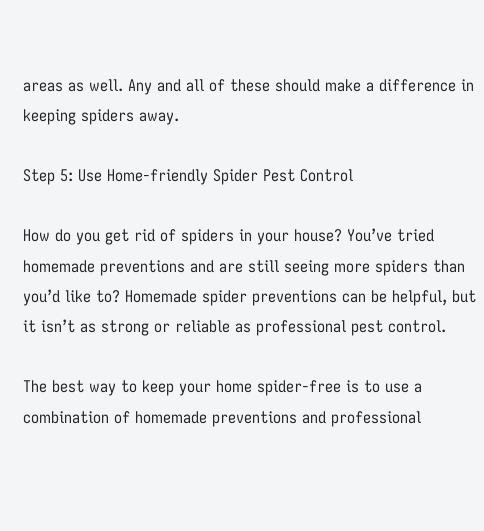areas as well. Any and all of these should make a difference in keeping spiders away.

Step 5: Use Home-friendly Spider Pest Control

How do you get rid of spiders in your house? You’ve tried homemade preventions and are still seeing more spiders than you’d like to? Homemade spider preventions can be helpful, but it isn’t as strong or reliable as professional pest control.

The best way to keep your home spider-free is to use a combination of homemade preventions and professional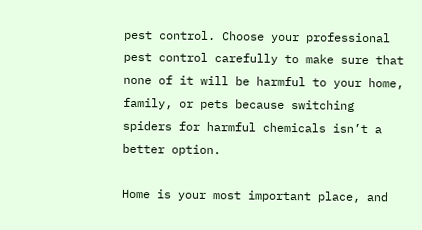pest control. Choose your professional pest control carefully to make sure that none of it will be harmful to your home, family, or pets because switching spiders for harmful chemicals isn’t a better option.

Home is your most important place, and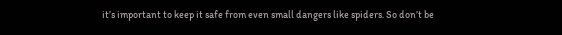it’s important to keep it safe from even small dangers like spiders. So don’t be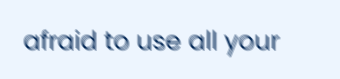afraid to use all your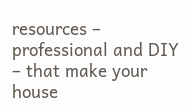resources – professional and DIY – that make your house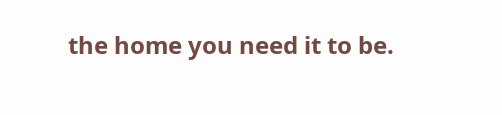the home you need it to be.